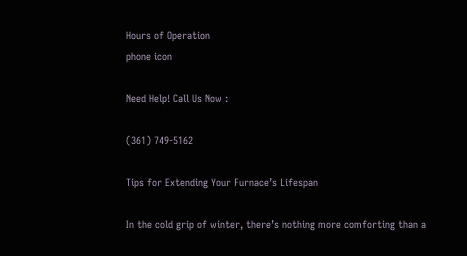Hours of Operation
phone icon

Need Help! Call Us Now :

(361) 749-5162

Tips for Extending Your Furnace’s Lifespan

In the cold grip of winter, there’s nothing more comforting than a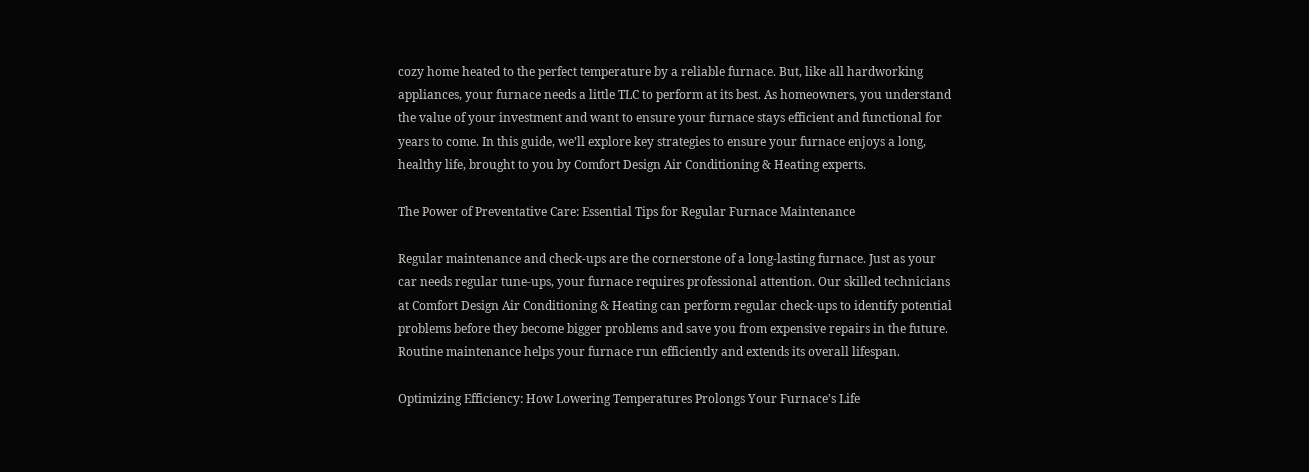cozy home heated to the perfect temperature by a reliable furnace. But, like all hardworking appliances, your furnace needs a little TLC to perform at its best. As homeowners, you understand the value of your investment and want to ensure your furnace stays efficient and functional for years to come. In this guide, we’ll explore key strategies to ensure your furnace enjoys a long, healthy life, brought to you by Comfort Design Air Conditioning & Heating experts.

The Power of Preventative Care: Essential Tips for Regular Furnace Maintenance

Regular maintenance and check-ups are the cornerstone of a long-lasting furnace. Just as your car needs regular tune-ups, your furnace requires professional attention. Our skilled technicians at Comfort Design Air Conditioning & Heating can perform regular check-ups to identify potential problems before they become bigger problems and save you from expensive repairs in the future. Routine maintenance helps your furnace run efficiently and extends its overall lifespan.

Optimizing Efficiency: How Lowering Temperatures Prolongs Your Furnace's Life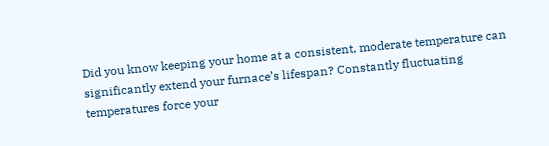Did you know keeping your home at a consistent, moderate temperature can significantly extend your furnace’s lifespan? Constantly fluctuating temperatures force your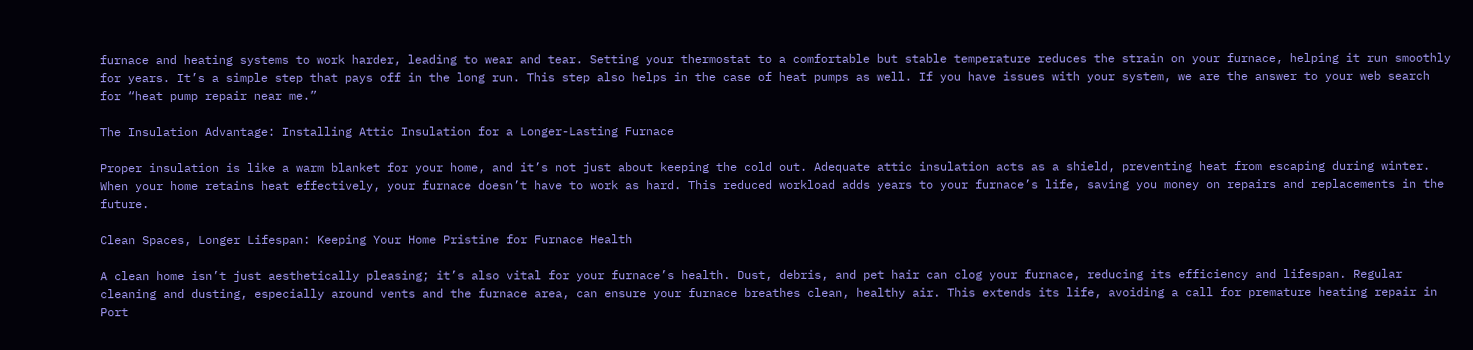furnace and heating systems to work harder, leading to wear and tear. Setting your thermostat to a comfortable but stable temperature reduces the strain on your furnace, helping it run smoothly for years. It’s a simple step that pays off in the long run. This step also helps in the case of heat pumps as well. If you have issues with your system, we are the answer to your web search for “heat pump repair near me.”

The Insulation Advantage: Installing Attic Insulation for a Longer-Lasting Furnace

Proper insulation is like a warm blanket for your home, and it’s not just about keeping the cold out. Adequate attic insulation acts as a shield, preventing heat from escaping during winter. When your home retains heat effectively, your furnace doesn’t have to work as hard. This reduced workload adds years to your furnace’s life, saving you money on repairs and replacements in the future.

Clean Spaces, Longer Lifespan: Keeping Your Home Pristine for Furnace Health

A clean home isn’t just aesthetically pleasing; it’s also vital for your furnace’s health. Dust, debris, and pet hair can clog your furnace, reducing its efficiency and lifespan. Regular cleaning and dusting, especially around vents and the furnace area, can ensure your furnace breathes clean, healthy air. This extends its life, avoiding a call for premature heating repair in Port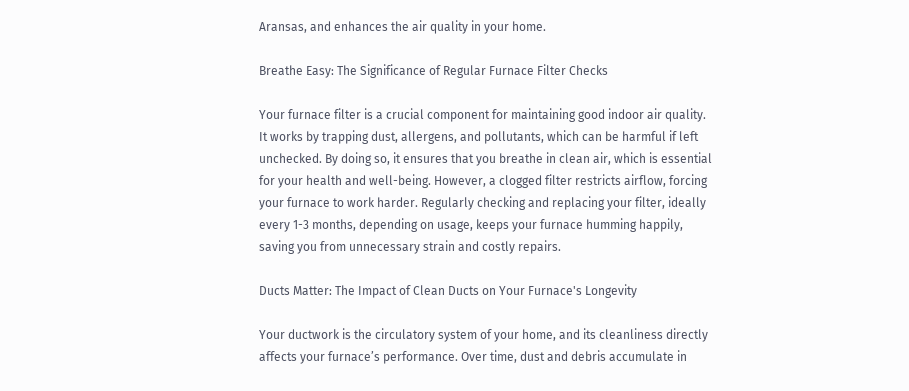Aransas, and enhances the air quality in your home.

Breathe Easy: The Significance of Regular Furnace Filter Checks

Your furnace filter is a crucial component for maintaining good indoor air quality. It works by trapping dust, allergens, and pollutants, which can be harmful if left unchecked. By doing so, it ensures that you breathe in clean air, which is essential for your health and well-being. However, a clogged filter restricts airflow, forcing your furnace to work harder. Regularly checking and replacing your filter, ideally every 1-3 months, depending on usage, keeps your furnace humming happily, saving you from unnecessary strain and costly repairs.

Ducts Matter: The Impact of Clean Ducts on Your Furnace's Longevity

Your ductwork is the circulatory system of your home, and its cleanliness directly affects your furnace’s performance. Over time, dust and debris accumulate in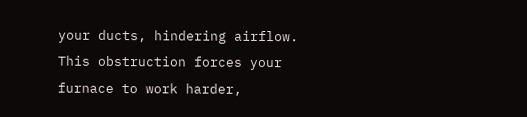your ducts, hindering airflow. This obstruction forces your furnace to work harder,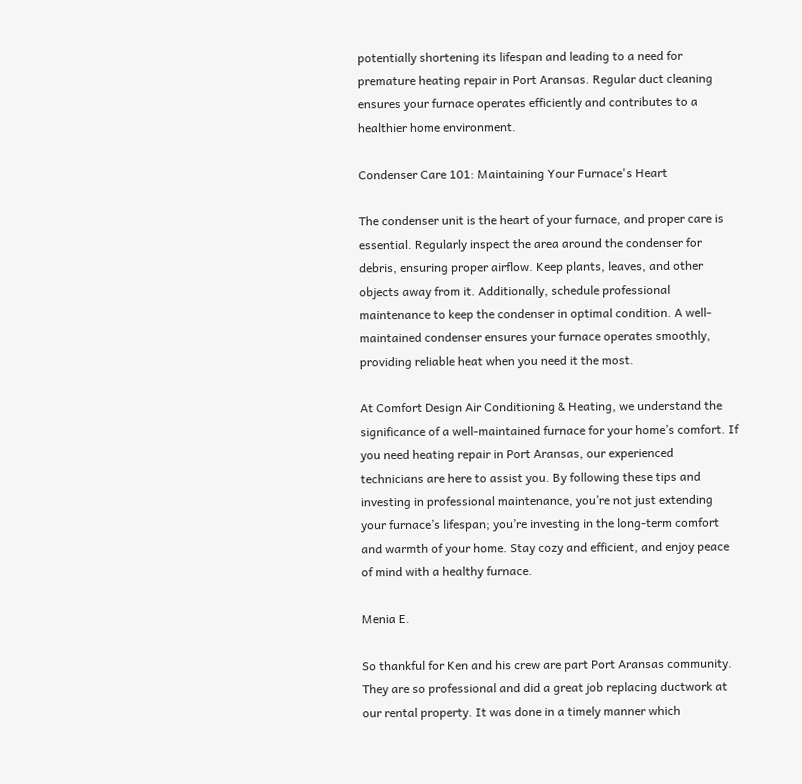potentially shortening its lifespan and leading to a need for premature heating repair in Port Aransas. Regular duct cleaning ensures your furnace operates efficiently and contributes to a healthier home environment.

Condenser Care 101: Maintaining Your Furnace's Heart

The condenser unit is the heart of your furnace, and proper care is essential. Regularly inspect the area around the condenser for debris, ensuring proper airflow. Keep plants, leaves, and other objects away from it. Additionally, schedule professional maintenance to keep the condenser in optimal condition. A well-maintained condenser ensures your furnace operates smoothly, providing reliable heat when you need it the most.

At Comfort Design Air Conditioning & Heating, we understand the significance of a well-maintained furnace for your home’s comfort. If you need heating repair in Port Aransas, our experienced technicians are here to assist you. By following these tips and investing in professional maintenance, you’re not just extending your furnace’s lifespan; you’re investing in the long-term comfort and warmth of your home. Stay cozy and efficient, and enjoy peace of mind with a healthy furnace.

Menia E.

So thankful for Ken and his crew are part Port Aransas community. They are so professional and did a great job replacing ductwork at our rental property. It was done in a timely manner which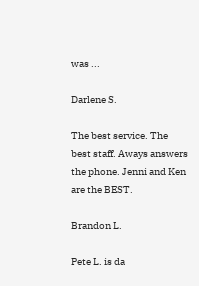was ...

Darlene S.

The best service. The best staff. Aways answers the phone. Jenni and Ken are the BEST.

Brandon L.

Pete L. is da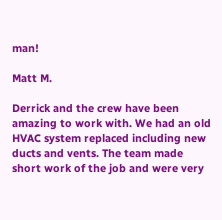man!

Matt M.

Derrick and the crew have been amazing to work with. We had an old HVAC system replaced including new ducts and vents. The team made short work of the job and were very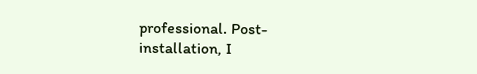professional. Post-installation, I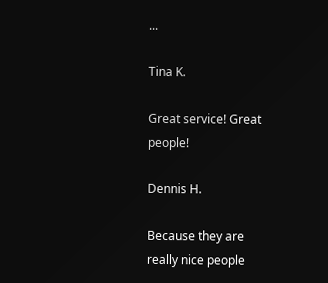...

Tina K.

Great service! Great people!

Dennis H.

Because they are really nice people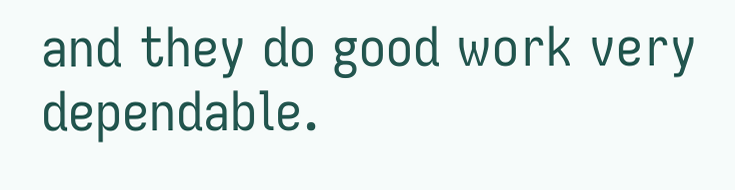and they do good work very dependable.